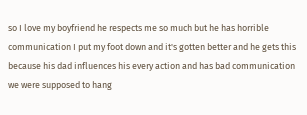so I love my boyfriend he respects me so much but he has horrible communication I put my foot down and it's gotten better and he gets this because his dad influences his every action and has bad communication we were supposed to hang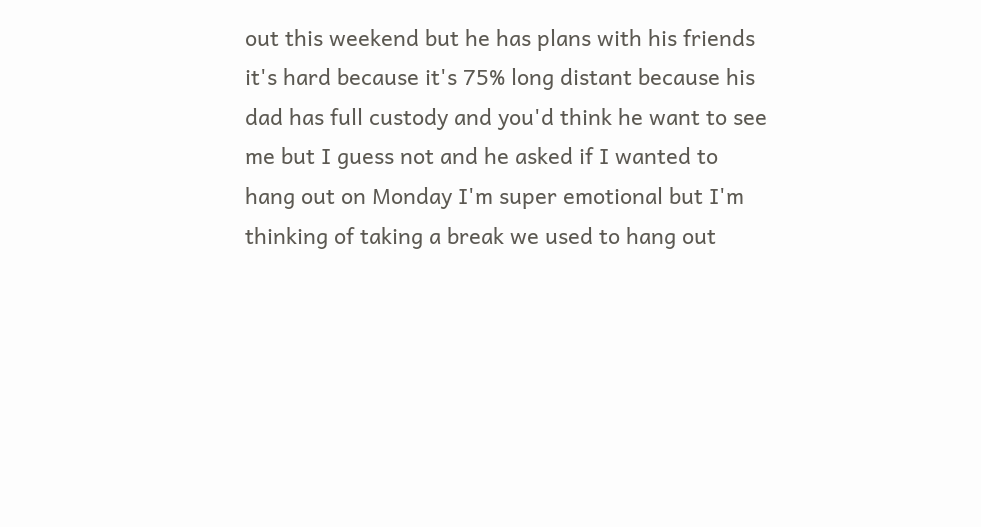out this weekend but he has plans with his friends it's hard because it's 75% long distant because his dad has full custody and you'd think he want to see me but I guess not and he asked if I wanted to hang out on Monday I'm super emotional but I'm thinking of taking a break we used to hang out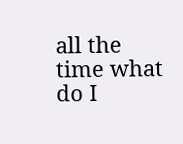all the time what do I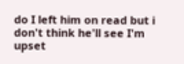do I left him on read but i don't think he'll see I'm upset